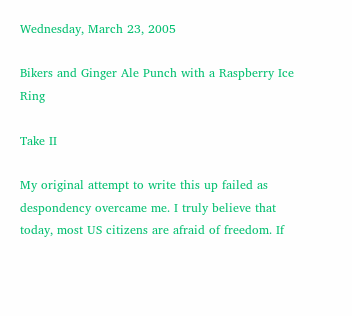Wednesday, March 23, 2005

Bikers and Ginger Ale Punch with a Raspberry Ice Ring

Take II

My original attempt to write this up failed as despondency overcame me. I truly believe that today, most US citizens are afraid of freedom. If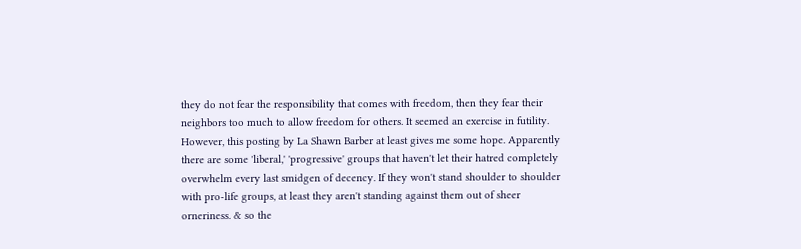they do not fear the responsibility that comes with freedom, then they fear their neighbors too much to allow freedom for others. It seemed an exercise in futility. However, this posting by La Shawn Barber at least gives me some hope. Apparently there are some 'liberal,' 'progressive' groups that haven't let their hatred completely overwhelm every last smidgen of decency. If they won't stand shoulder to shoulder with pro-life groups, at least they aren't standing against them out of sheer orneriness. & so the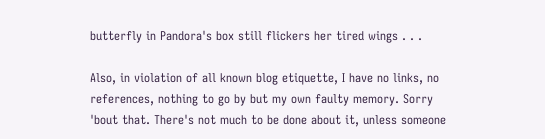butterfly in Pandora's box still flickers her tired wings . . .

Also, in violation of all known blog etiquette, I have no links, no references, nothing to go by but my own faulty memory. Sorry 'bout that. There's not much to be done about it, unless someone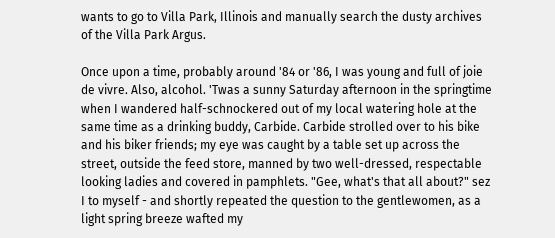wants to go to Villa Park, Illinois and manually search the dusty archives of the Villa Park Argus.

Once upon a time, probably around '84 or '86, I was young and full of joie de vivre. Also, alcohol. 'Twas a sunny Saturday afternoon in the springtime when I wandered half-schnockered out of my local watering hole at the same time as a drinking buddy, Carbide. Carbide strolled over to his bike and his biker friends; my eye was caught by a table set up across the street, outside the feed store, manned by two well-dressed, respectable looking ladies and covered in pamphlets. "Gee, what's that all about?" sez I to myself - and shortly repeated the question to the gentlewomen, as a light spring breeze wafted my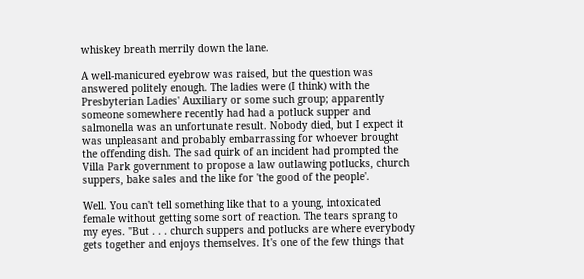whiskey breath merrily down the lane.

A well-manicured eyebrow was raised, but the question was answered politely enough. The ladies were (I think) with the Presbyterian Ladies' Auxiliary or some such group; apparently someone somewhere recently had had a potluck supper and salmonella was an unfortunate result. Nobody died, but I expect it was unpleasant and probably embarrassing for whoever brought the offending dish. The sad quirk of an incident had prompted the Villa Park government to propose a law outlawing potlucks, church suppers, bake sales and the like for 'the good of the people'.

Well. You can't tell something like that to a young, intoxicated female without getting some sort of reaction. The tears sprang to my eyes. "But . . . church suppers and potlucks are where everybody gets together and enjoys themselves. It's one of the few things that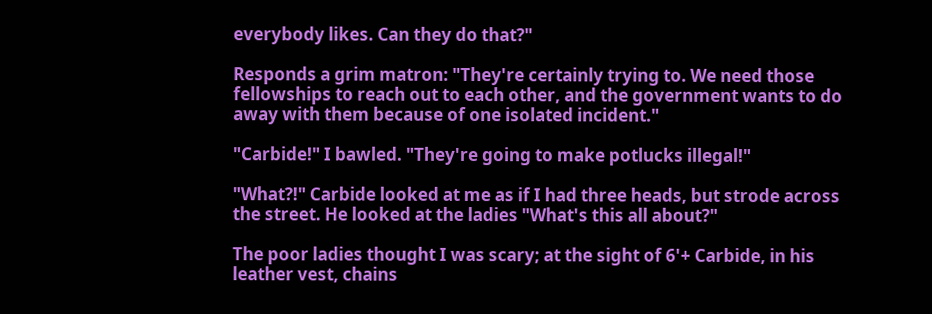everybody likes. Can they do that?"

Responds a grim matron: "They're certainly trying to. We need those fellowships to reach out to each other, and the government wants to do away with them because of one isolated incident."

"Carbide!" I bawled. "They're going to make potlucks illegal!"

"What?!" Carbide looked at me as if I had three heads, but strode across the street. He looked at the ladies "What's this all about?"

The poor ladies thought I was scary; at the sight of 6'+ Carbide, in his leather vest, chains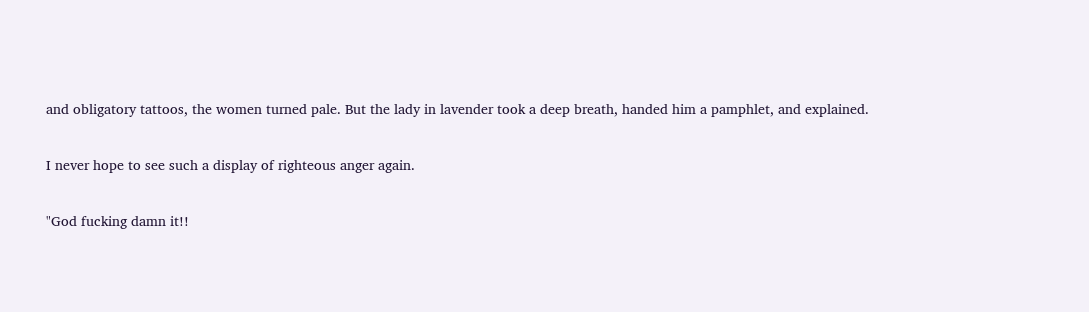and obligatory tattoos, the women turned pale. But the lady in lavender took a deep breath, handed him a pamphlet, and explained.

I never hope to see such a display of righteous anger again.

"God fucking damn it!!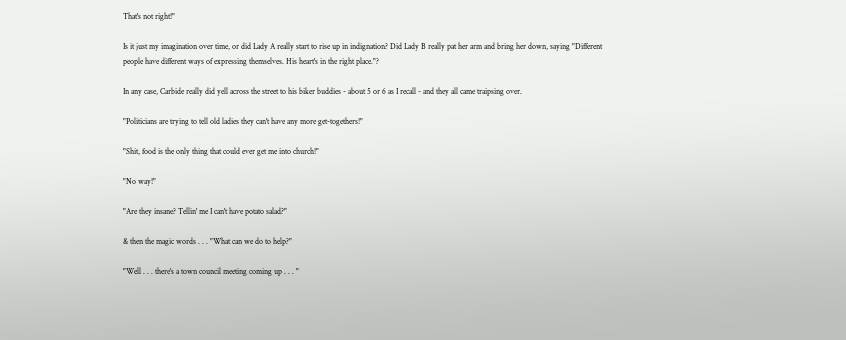That's not right!"

Is it just my imagination over time, or did Lady A really start to rise up in indignation? Did Lady B really pat her arm and bring her down, saying "Different people have different ways of expressing themselves. His heart's in the right place."?

In any case, Carbide really did yell across the street to his biker buddies - about 5 or 6 as I recall - and they all came traipsing over.

"Politicians are trying to tell old ladies they can't have any more get-togethers!"

"Shit, food is the only thing that could ever get me into church!"

"No way!"

"Are they insane? Tellin' me I can't have potato salad?"

& then the magic words . . . "What can we do to help?"

"Well . . . there's a town council meeting coming up . . . "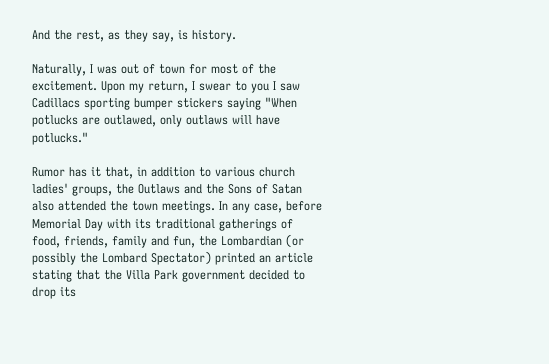And the rest, as they say, is history.

Naturally, I was out of town for most of the excitement. Upon my return, I swear to you I saw Cadillacs sporting bumper stickers saying "When potlucks are outlawed, only outlaws will have potlucks."

Rumor has it that, in addition to various church ladies' groups, the Outlaws and the Sons of Satan also attended the town meetings. In any case, before Memorial Day with its traditional gatherings of food, friends, family and fun, the Lombardian (or possibly the Lombard Spectator) printed an article stating that the Villa Park government decided to drop its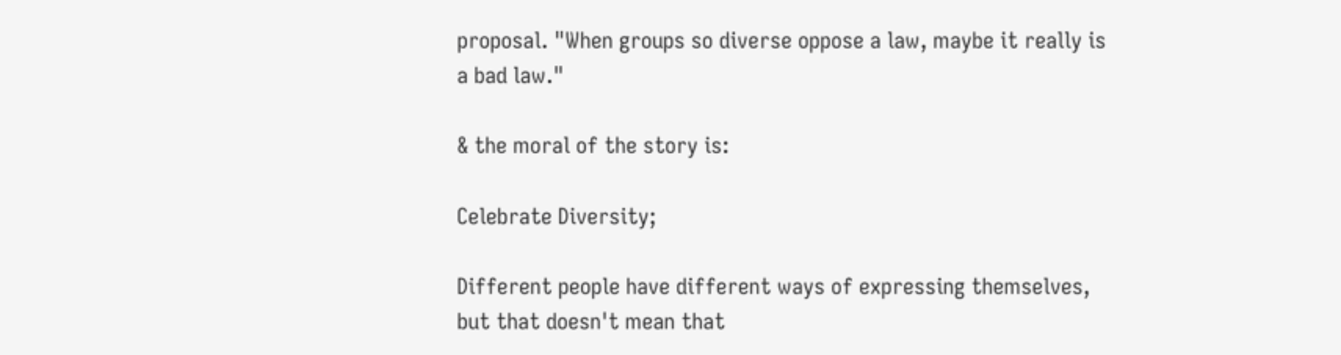proposal. "When groups so diverse oppose a law, maybe it really is a bad law."

& the moral of the story is:

Celebrate Diversity;

Different people have different ways of expressing themselves, but that doesn't mean that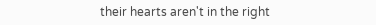their hearts aren't in the right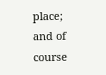place; and of course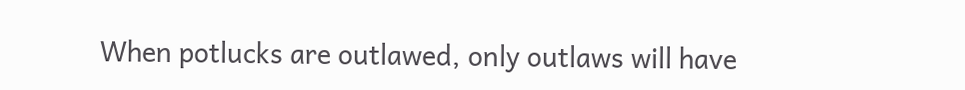When potlucks are outlawed, only outlaws will have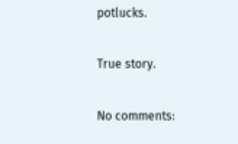potlucks.

True story.

No comments: